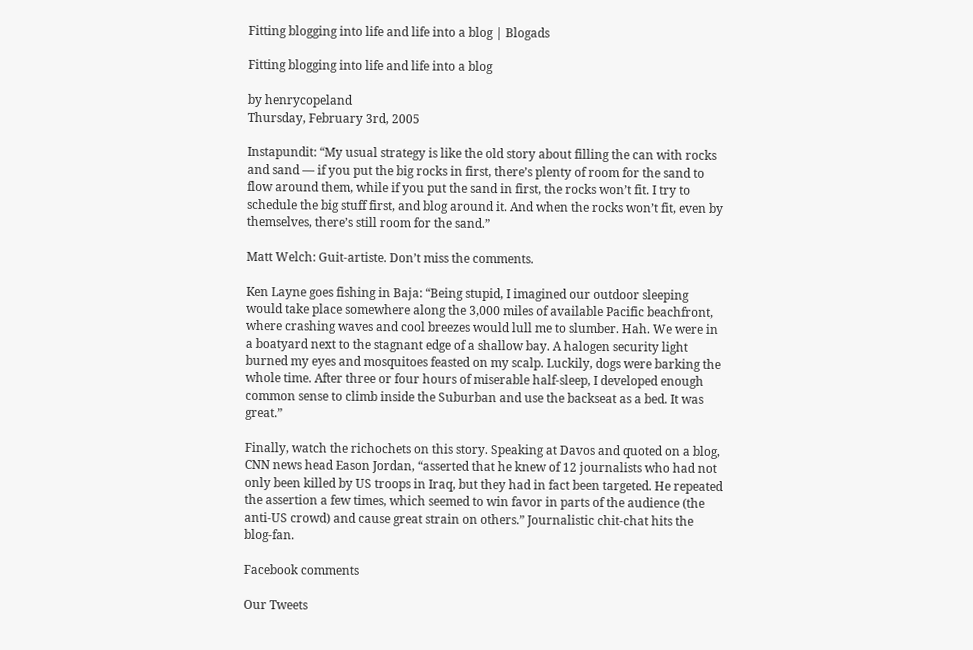Fitting blogging into life and life into a blog | Blogads

Fitting blogging into life and life into a blog

by henrycopeland
Thursday, February 3rd, 2005

Instapundit: “My usual strategy is like the old story about filling the can with rocks and sand — if you put the big rocks in first, there’s plenty of room for the sand to flow around them, while if you put the sand in first, the rocks won’t fit. I try to schedule the big stuff first, and blog around it. And when the rocks won’t fit, even by themselves, there’s still room for the sand.”

Matt Welch: Guit-artiste. Don’t miss the comments.

Ken Layne goes fishing in Baja: “Being stupid, I imagined our outdoor sleeping would take place somewhere along the 3,000 miles of available Pacific beachfront, where crashing waves and cool breezes would lull me to slumber. Hah. We were in a boatyard next to the stagnant edge of a shallow bay. A halogen security light burned my eyes and mosquitoes feasted on my scalp. Luckily, dogs were barking the whole time. After three or four hours of miserable half-sleep, I developed enough common sense to climb inside the Suburban and use the backseat as a bed. It was great.”

Finally, watch the richochets on this story. Speaking at Davos and quoted on a blog, CNN news head Eason Jordan, “asserted that he knew of 12 journalists who had not only been killed by US troops in Iraq, but they had in fact been targeted. He repeated the assertion a few times, which seemed to win favor in parts of the audience (the anti-US crowd) and cause great strain on others.” Journalistic chit-chat hits the blog-fan.

Facebook comments

Our Tweets